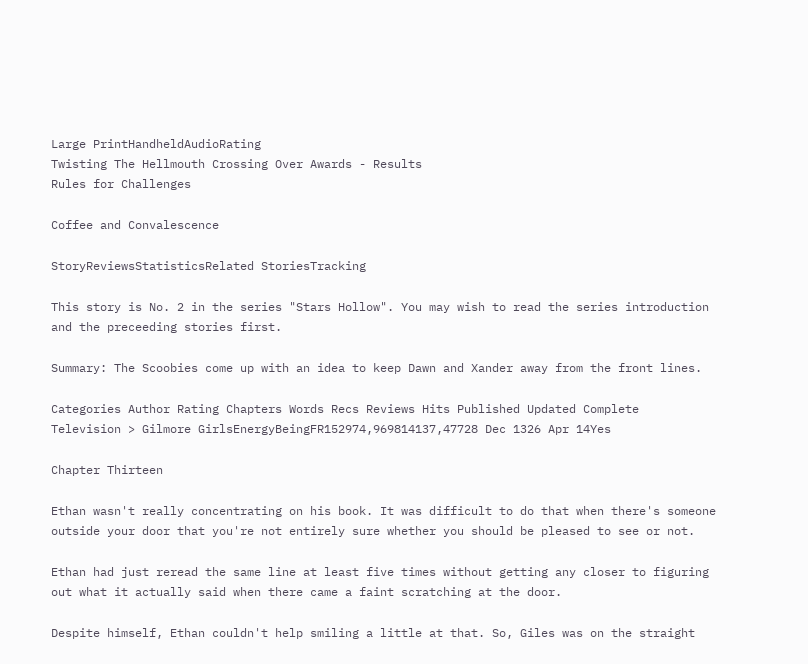Large PrintHandheldAudioRating
Twisting The Hellmouth Crossing Over Awards - Results
Rules for Challenges

Coffee and Convalescence

StoryReviewsStatisticsRelated StoriesTracking

This story is No. 2 in the series "Stars Hollow". You may wish to read the series introduction and the preceeding stories first.

Summary: The Scoobies come up with an idea to keep Dawn and Xander away from the front lines.

Categories Author Rating Chapters Words Recs Reviews Hits Published Updated Complete
Television > Gilmore GirlsEnergyBeingFR152974,969814137,47728 Dec 1326 Apr 14Yes

Chapter Thirteen

Ethan wasn't really concentrating on his book. It was difficult to do that when there's someone outside your door that you're not entirely sure whether you should be pleased to see or not.

Ethan had just reread the same line at least five times without getting any closer to figuring out what it actually said when there came a faint scratching at the door.

Despite himself, Ethan couldn't help smiling a little at that. So, Giles was on the straight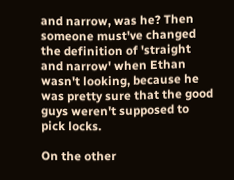and narrow, was he? Then someone must've changed the definition of 'straight and narrow' when Ethan wasn't looking, because he was pretty sure that the good guys weren't supposed to pick locks.

On the other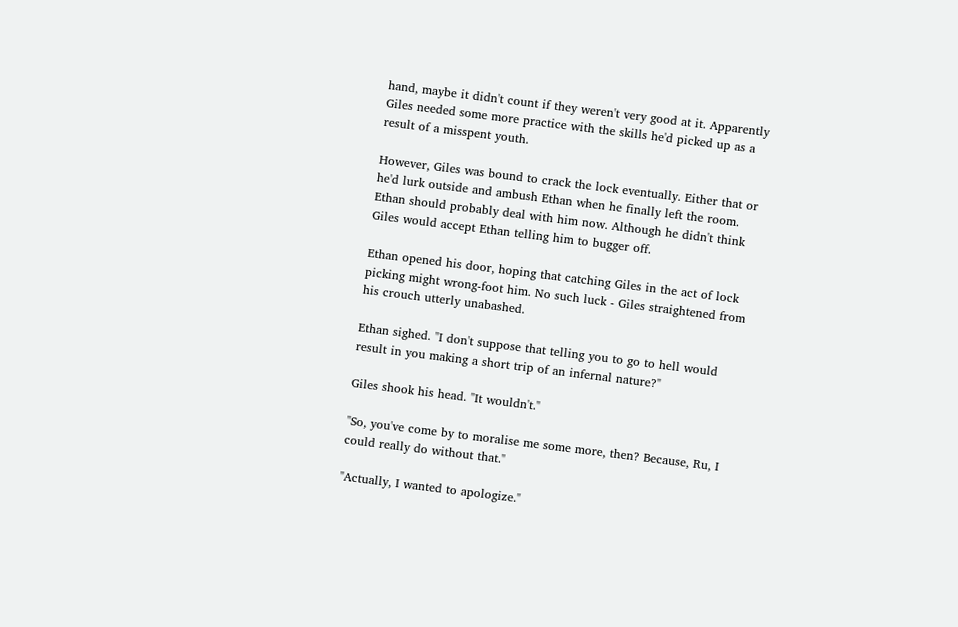hand, maybe it didn't count if they weren't very good at it. Apparently Giles needed some more practice with the skills he'd picked up as a result of a misspent youth.

However, Giles was bound to crack the lock eventually. Either that or he'd lurk outside and ambush Ethan when he finally left the room. Ethan should probably deal with him now. Although he didn't think Giles would accept Ethan telling him to bugger off.

Ethan opened his door, hoping that catching Giles in the act of lock picking might wrong-foot him. No such luck - Giles straightened from his crouch utterly unabashed.

Ethan sighed. "I don't suppose that telling you to go to hell would result in you making a short trip of an infernal nature?"

Giles shook his head. "It wouldn't."

"So, you've come by to moralise me some more, then? Because, Ru, I could really do without that."

"Actually, I wanted to apologize."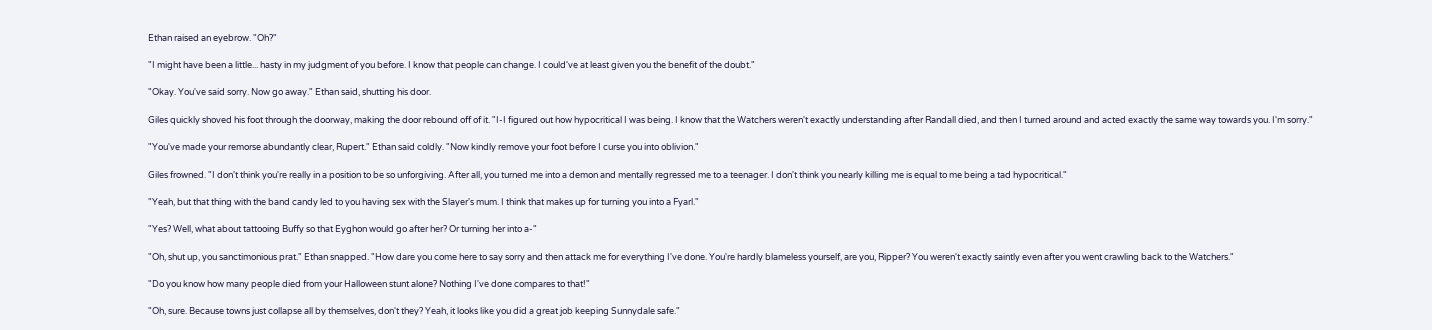Ethan raised an eyebrow. "Oh?"

"I might have been a little... hasty in my judgment of you before. I know that people can change. I could've at least given you the benefit of the doubt."

"Okay. You've said sorry. Now go away." Ethan said, shutting his door.

Giles quickly shoved his foot through the doorway, making the door rebound off of it. "I-I figured out how hypocritical I was being. I know that the Watchers weren't exactly understanding after Randall died, and then I turned around and acted exactly the same way towards you. I'm sorry."

"You've made your remorse abundantly clear, Rupert." Ethan said coldly. "Now kindly remove your foot before I curse you into oblivion."

Giles frowned. "I don't think you're really in a position to be so unforgiving. After all, you turned me into a demon and mentally regressed me to a teenager. I don't think you nearly killing me is equal to me being a tad hypocritical."

"Yeah, but that thing with the band candy led to you having sex with the Slayer's mum. I think that makes up for turning you into a Fyarl."

"Yes? Well, what about tattooing Buffy so that Eyghon would go after her? Or turning her into a-"

"Oh, shut up, you sanctimonious prat." Ethan snapped. "How dare you come here to say sorry and then attack me for everything I've done. You're hardly blameless yourself, are you, Ripper? You weren't exactly saintly even after you went crawling back to the Watchers."

"Do you know how many people died from your Halloween stunt alone? Nothing I've done compares to that!"

"Oh, sure. Because towns just collapse all by themselves, don't they? Yeah, it looks like you did a great job keeping Sunnydale safe."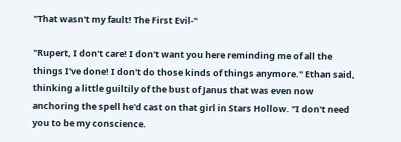"That wasn't my fault! The First Evil-"

"Rupert, I don't care! I don't want you here reminding me of all the things I've done! I don't do those kinds of things anymore." Ethan said, thinking a little guiltily of the bust of Janus that was even now anchoring the spell he'd cast on that girl in Stars Hollow. "I don't need you to be my conscience.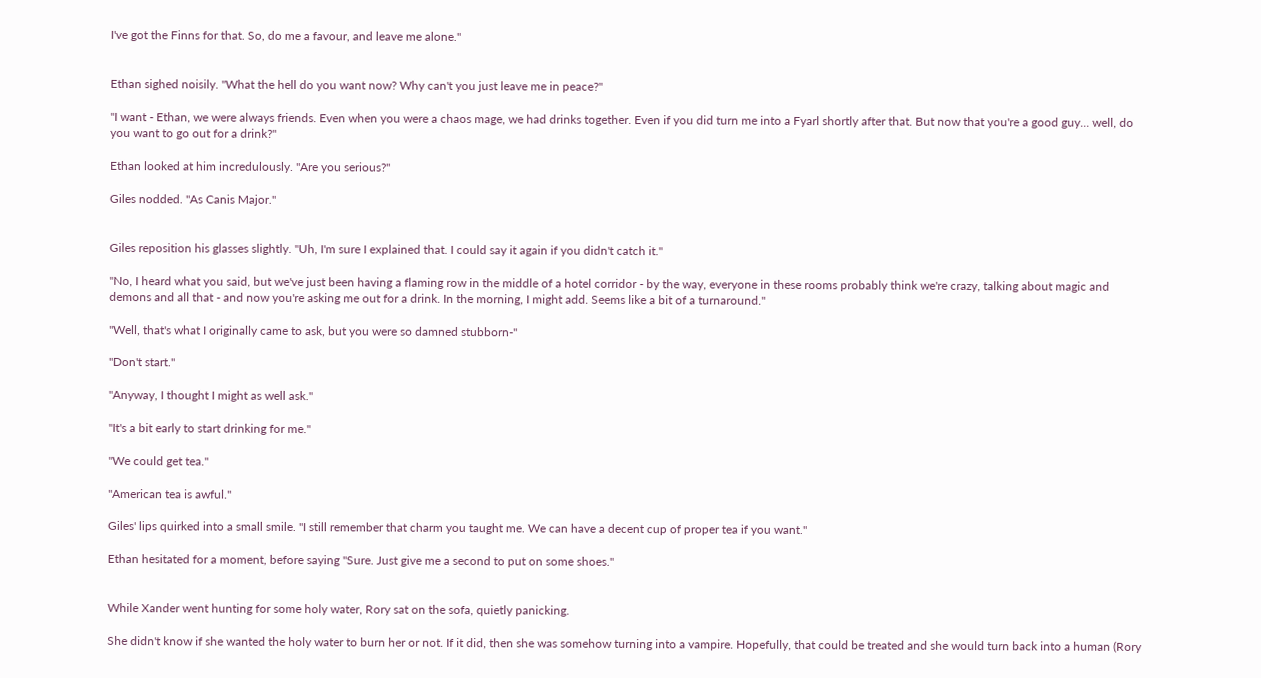I've got the Finns for that. So, do me a favour, and leave me alone."


Ethan sighed noisily. "What the hell do you want now? Why can't you just leave me in peace?"

"I want - Ethan, we were always friends. Even when you were a chaos mage, we had drinks together. Even if you did turn me into a Fyarl shortly after that. But now that you're a good guy... well, do you want to go out for a drink?"

Ethan looked at him incredulously. "Are you serious?"

Giles nodded. "As Canis Major."


Giles reposition his glasses slightly. "Uh, I'm sure I explained that. I could say it again if you didn't catch it."

"No, I heard what you said, but we've just been having a flaming row in the middle of a hotel corridor - by the way, everyone in these rooms probably think we're crazy, talking about magic and demons and all that - and now you're asking me out for a drink. In the morning, I might add. Seems like a bit of a turnaround."

"Well, that's what I originally came to ask, but you were so damned stubborn-"

"Don't start."

"Anyway, I thought I might as well ask."

"It's a bit early to start drinking for me."

"We could get tea."

"American tea is awful."

Giles' lips quirked into a small smile. "I still remember that charm you taught me. We can have a decent cup of proper tea if you want."

Ethan hesitated for a moment, before saying "Sure. Just give me a second to put on some shoes."


While Xander went hunting for some holy water, Rory sat on the sofa, quietly panicking.

She didn't know if she wanted the holy water to burn her or not. If it did, then she was somehow turning into a vampire. Hopefully, that could be treated and she would turn back into a human (Rory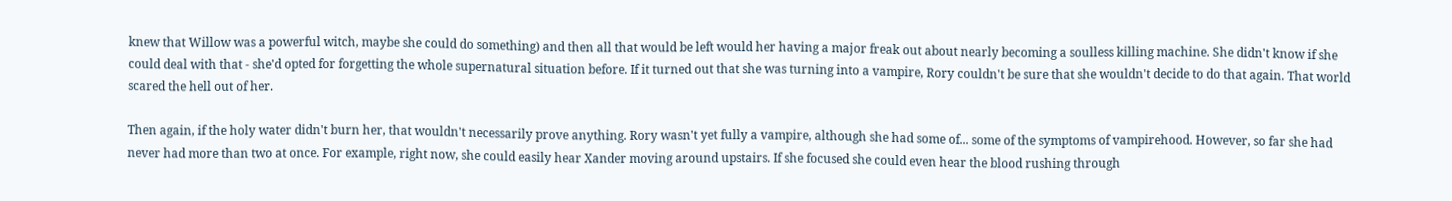knew that Willow was a powerful witch, maybe she could do something) and then all that would be left would her having a major freak out about nearly becoming a soulless killing machine. She didn't know if she could deal with that - she'd opted for forgetting the whole supernatural situation before. If it turned out that she was turning into a vampire, Rory couldn't be sure that she wouldn't decide to do that again. That world scared the hell out of her.

Then again, if the holy water didn't burn her, that wouldn't necessarily prove anything. Rory wasn't yet fully a vampire, although she had some of... some of the symptoms of vampirehood. However, so far she had never had more than two at once. For example, right now, she could easily hear Xander moving around upstairs. If she focused she could even hear the blood rushing through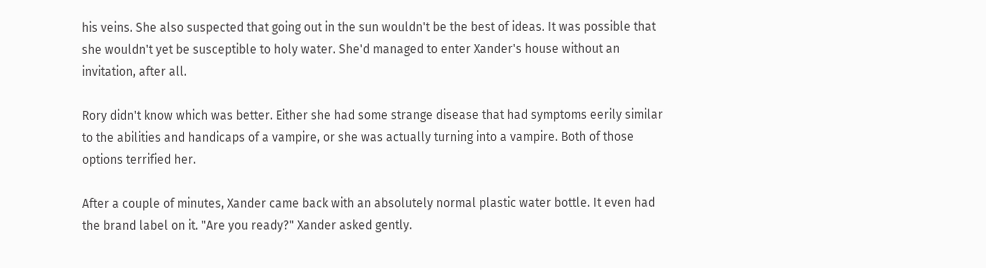his veins. She also suspected that going out in the sun wouldn't be the best of ideas. It was possible that she wouldn't yet be susceptible to holy water. She'd managed to enter Xander's house without an invitation, after all.

Rory didn't know which was better. Either she had some strange disease that had symptoms eerily similar to the abilities and handicaps of a vampire, or she was actually turning into a vampire. Both of those options terrified her.

After a couple of minutes, Xander came back with an absolutely normal plastic water bottle. It even had the brand label on it. "Are you ready?" Xander asked gently.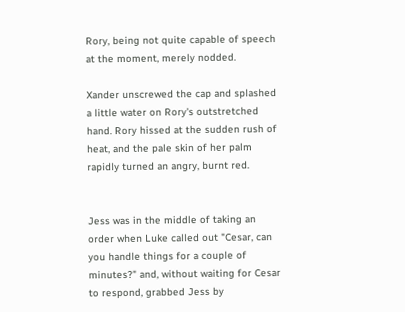Rory, being not quite capable of speech at the moment, merely nodded.

Xander unscrewed the cap and splashed a little water on Rory's outstretched hand. Rory hissed at the sudden rush of heat, and the pale skin of her palm rapidly turned an angry, burnt red.


Jess was in the middle of taking an order when Luke called out "Cesar, can you handle things for a couple of minutes?" and, without waiting for Cesar to respond, grabbed Jess by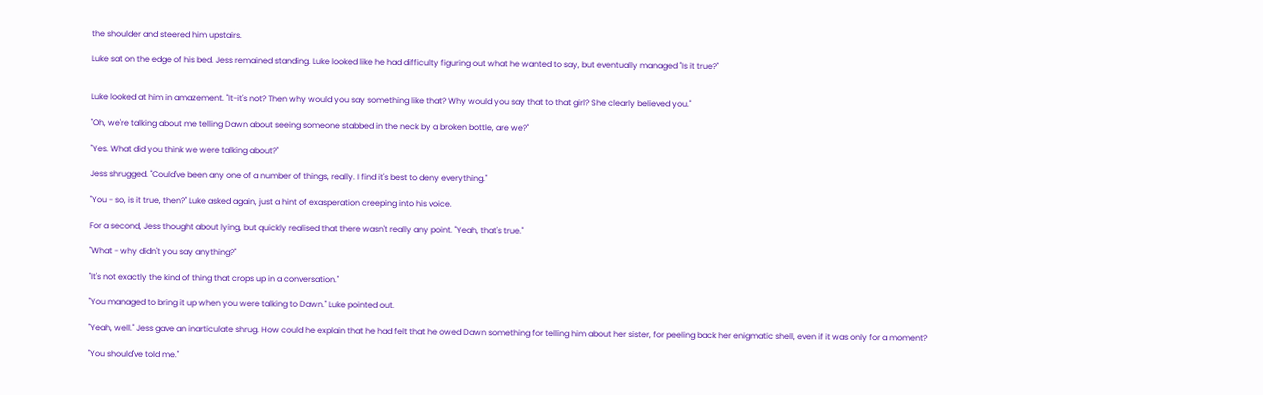the shoulder and steered him upstairs.

Luke sat on the edge of his bed. Jess remained standing. Luke looked like he had difficulty figuring out what he wanted to say, but eventually managed "Is it true?"


Luke looked at him in amazement. "It-it's not? Then why would you say something like that? Why would you say that to that girl? She clearly believed you."

"Oh, we're talking about me telling Dawn about seeing someone stabbed in the neck by a broken bottle, are we?"

"Yes. What did you think we were talking about?"

Jess shrugged. "Could've been any one of a number of things, really. I find it's best to deny everything."

"You - so, is it true, then?" Luke asked again, just a hint of exasperation creeping into his voice.

For a second, Jess thought about lying, but quickly realised that there wasn't really any point. "Yeah, that's true."

"What - why didn't you say anything?"

"It's not exactly the kind of thing that crops up in a conversation."

"You managed to bring it up when you were talking to Dawn." Luke pointed out.

"Yeah, well." Jess gave an inarticulate shrug. How could he explain that he had felt that he owed Dawn something for telling him about her sister, for peeling back her enigmatic shell, even if it was only for a moment?

"You should've told me."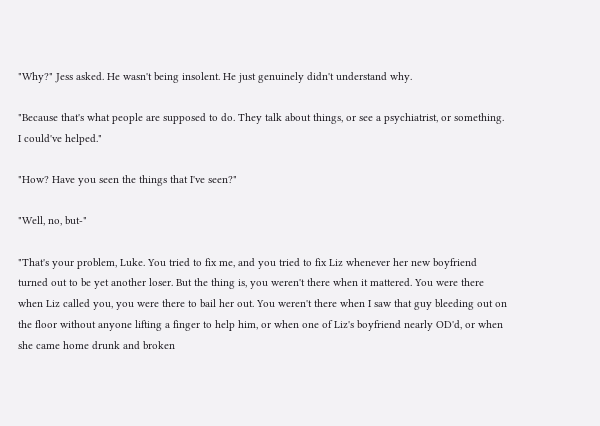"Why?" Jess asked. He wasn't being insolent. He just genuinely didn't understand why.

"Because that's what people are supposed to do. They talk about things, or see a psychiatrist, or something. I could've helped."

"How? Have you seen the things that I've seen?"

"Well, no, but-"

"That's your problem, Luke. You tried to fix me, and you tried to fix Liz whenever her new boyfriend turned out to be yet another loser. But the thing is, you weren't there when it mattered. You were there when Liz called you, you were there to bail her out. You weren't there when I saw that guy bleeding out on the floor without anyone lifting a finger to help him, or when one of Liz's boyfriend nearly OD'd, or when she came home drunk and broken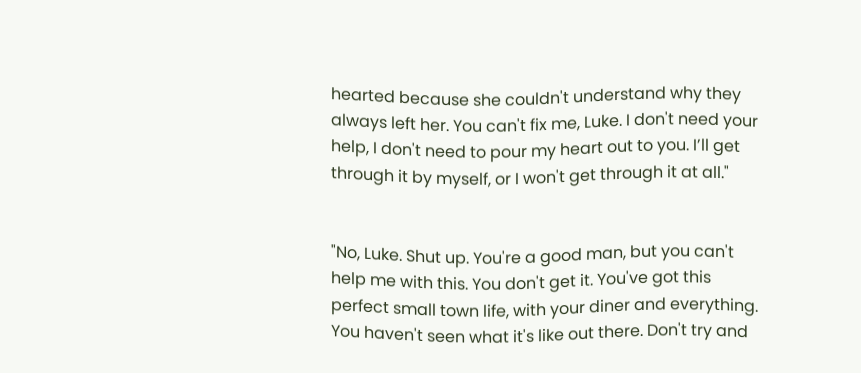hearted because she couldn't understand why they always left her. You can't fix me, Luke. I don't need your help, I don't need to pour my heart out to you. I’ll get through it by myself, or I won't get through it at all."


"No, Luke. Shut up. You're a good man, but you can't help me with this. You don't get it. You've got this perfect small town life, with your diner and everything. You haven't seen what it's like out there. Don't try and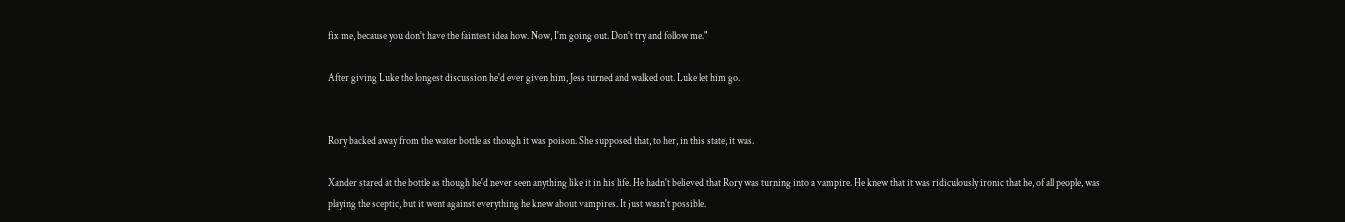fix me, because you don't have the faintest idea how. Now, I'm going out. Don't try and follow me."

After giving Luke the longest discussion he'd ever given him, Jess turned and walked out. Luke let him go.


Rory backed away from the water bottle as though it was poison. She supposed that, to her, in this state, it was.

Xander stared at the bottle as though he'd never seen anything like it in his life. He hadn't believed that Rory was turning into a vampire. He knew that it was ridiculously ironic that he, of all people, was playing the sceptic, but it went against everything he knew about vampires. It just wasn't possible.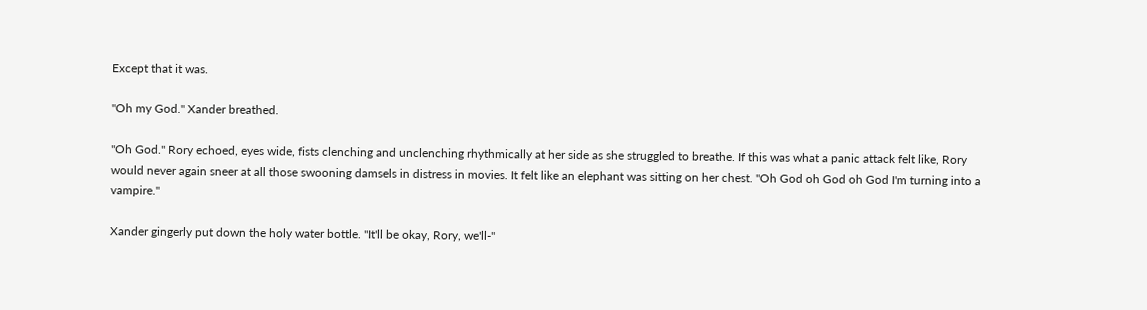Except that it was.

"Oh my God." Xander breathed.

"Oh God." Rory echoed, eyes wide, fists clenching and unclenching rhythmically at her side as she struggled to breathe. If this was what a panic attack felt like, Rory would never again sneer at all those swooning damsels in distress in movies. It felt like an elephant was sitting on her chest. "Oh God oh God oh God I'm turning into a vampire."

Xander gingerly put down the holy water bottle. "It'll be okay, Rory, we'll-"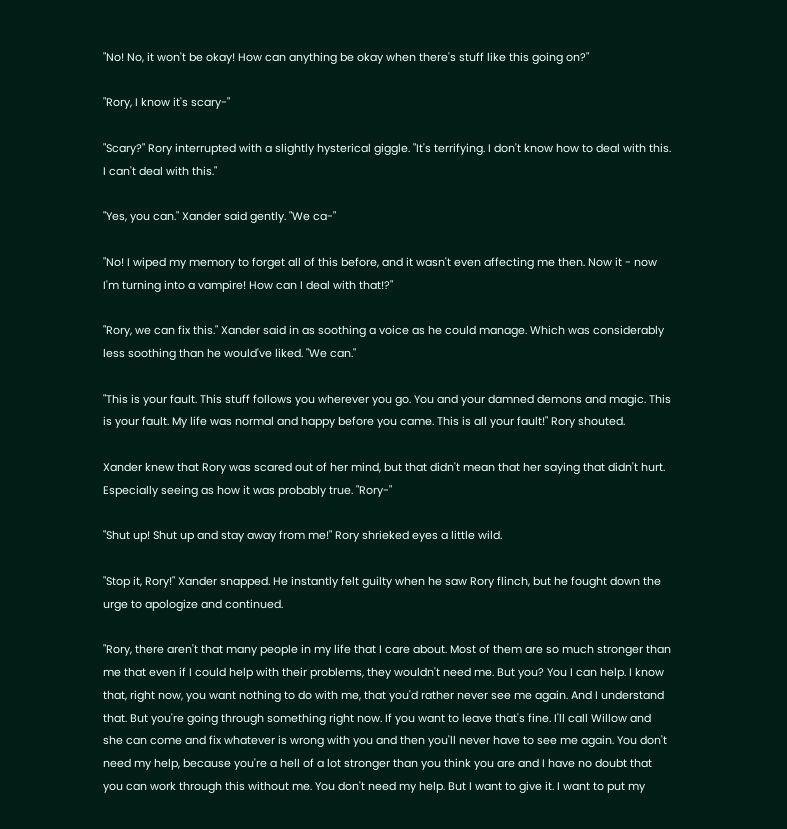"No! No, it won't be okay! How can anything be okay when there's stuff like this going on?"

"Rory, I know it's scary-"

"Scary?" Rory interrupted with a slightly hysterical giggle. "It's terrifying. I don't know how to deal with this. I can't deal with this."

"Yes, you can." Xander said gently. "We ca-"

"No! I wiped my memory to forget all of this before, and it wasn't even affecting me then. Now it - now I'm turning into a vampire! How can I deal with that!?"

"Rory, we can fix this." Xander said in as soothing a voice as he could manage. Which was considerably less soothing than he would've liked. "We can."

"This is your fault. This stuff follows you wherever you go. You and your damned demons and magic. This is your fault. My life was normal and happy before you came. This is all your fault!" Rory shouted.

Xander knew that Rory was scared out of her mind, but that didn't mean that her saying that didn't hurt. Especially seeing as how it was probably true. "Rory-"

"Shut up! Shut up and stay away from me!" Rory shrieked eyes a little wild.

"Stop it, Rory!" Xander snapped. He instantly felt guilty when he saw Rory flinch, but he fought down the urge to apologize and continued.

"Rory, there aren't that many people in my life that I care about. Most of them are so much stronger than me that even if I could help with their problems, they wouldn't need me. But you? You I can help. I know that, right now, you want nothing to do with me, that you'd rather never see me again. And I understand that. But you're going through something right now. If you want to leave that's fine. I'll call Willow and she can come and fix whatever is wrong with you and then you'll never have to see me again. You don't need my help, because you're a hell of a lot stronger than you think you are and I have no doubt that you can work through this without me. You don't need my help. But I want to give it. I want to put my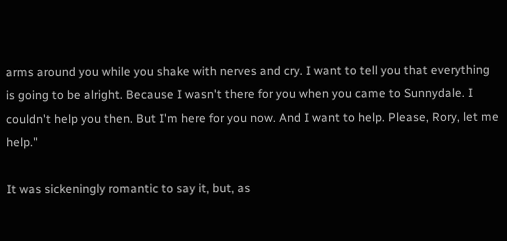arms around you while you shake with nerves and cry. I want to tell you that everything is going to be alright. Because I wasn't there for you when you came to Sunnydale. I couldn't help you then. But I'm here for you now. And I want to help. Please, Rory, let me help."

It was sickeningly romantic to say it, but, as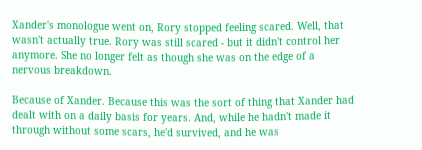Xander's monologue went on, Rory stopped feeling scared. Well, that wasn't actually true. Rory was still scared - but it didn't control her anymore. She no longer felt as though she was on the edge of a nervous breakdown.

Because of Xander. Because this was the sort of thing that Xander had dealt with on a daily basis for years. And, while he hadn't made it through without some scars, he'd survived, and he was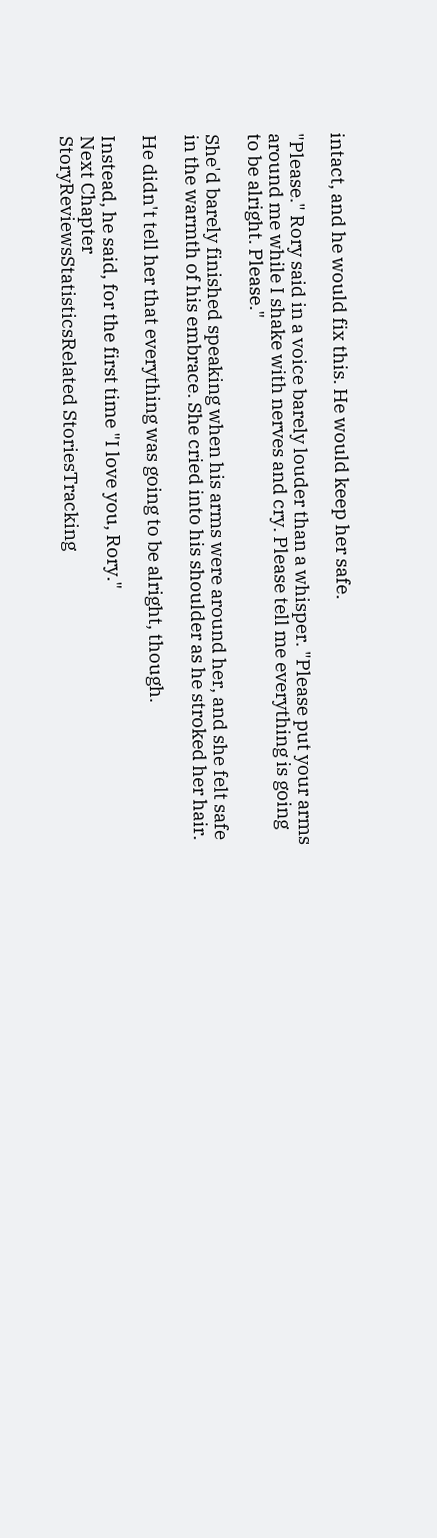intact, and he would fix this. He would keep her safe.

"Please." Rory said in a voice barely louder than a whisper. "Please put your arms around me while I shake with nerves and cry. Please tell me everything is going to be alright. Please."

She'd barely finished speaking when his arms were around her, and she felt safe in the warmth of his embrace. She cried into his shoulder as he stroked her hair.

He didn't tell her that everything was going to be alright, though.

Instead, he said, for the first time "I love you, Rory."
Next Chapter
StoryReviewsStatisticsRelated StoriesTracking